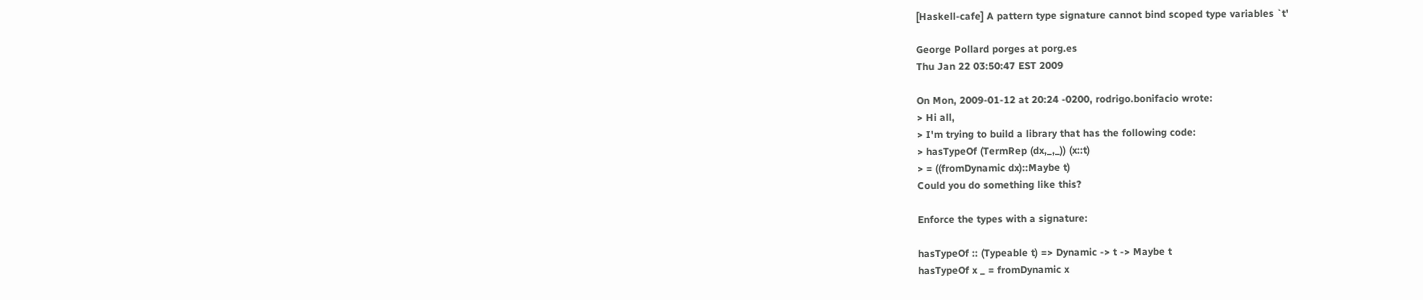[Haskell-cafe] A pattern type signature cannot bind scoped type variables `t'

George Pollard porges at porg.es
Thu Jan 22 03:50:47 EST 2009

On Mon, 2009-01-12 at 20:24 -0200, rodrigo.bonifacio wrote:
> Hi all,
> I'm trying to build a library that has the following code:
> hasTypeOf (TermRep (dx,_,_)) (x::t)
> = ((fromDynamic dx)::Maybe t)
Could you do something like this?

Enforce the types with a signature:

hasTypeOf :: (Typeable t) => Dynamic -> t -> Maybe t
hasTypeOf x _ = fromDynamic x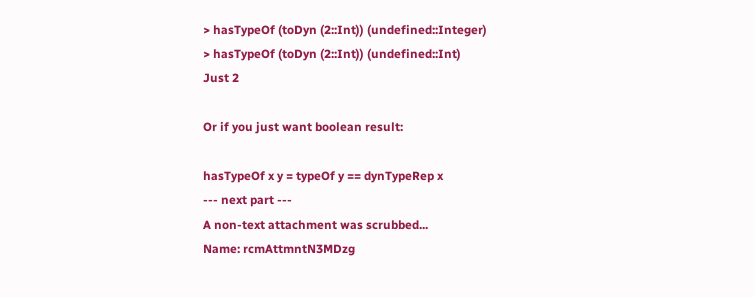> hasTypeOf (toDyn (2::Int)) (undefined::Integer)
> hasTypeOf (toDyn (2::Int)) (undefined::Int)
Just 2

Or if you just want boolean result:

hasTypeOf x y = typeOf y == dynTypeRep x
--- next part ---
A non-text attachment was scrubbed...
Name: rcmAttmntN3MDzg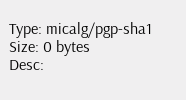Type: micalg/pgp-sha1
Size: 0 bytes
Desc: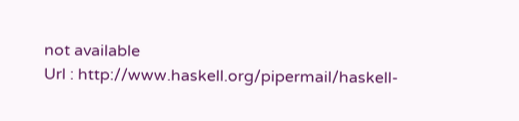not available
Url : http://www.haskell.org/pipermail/haskell-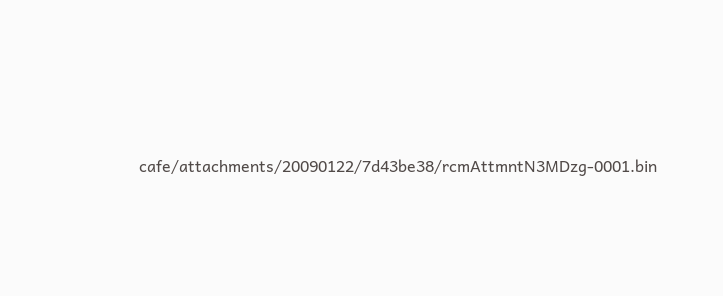cafe/attachments/20090122/7d43be38/rcmAttmntN3MDzg-0001.bin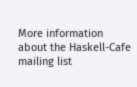More information about the Haskell-Cafe mailing list